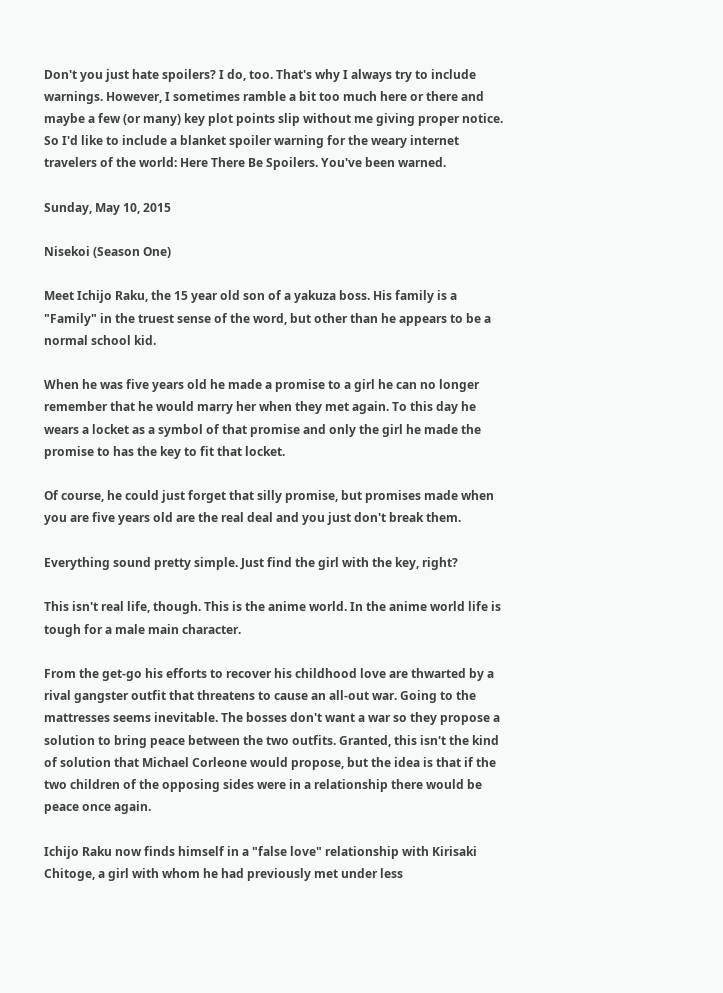Don't you just hate spoilers? I do, too. That's why I always try to include warnings. However, I sometimes ramble a bit too much here or there and maybe a few (or many) key plot points slip without me giving proper notice. So I'd like to include a blanket spoiler warning for the weary internet travelers of the world: Here There Be Spoilers. You've been warned.

Sunday, May 10, 2015

Nisekoi (Season One)

Meet Ichijo Raku, the 15 year old son of a yakuza boss. His family is a "Family" in the truest sense of the word, but other than he appears to be a normal school kid.

When he was five years old he made a promise to a girl he can no longer remember that he would marry her when they met again. To this day he wears a locket as a symbol of that promise and only the girl he made the promise to has the key to fit that locket.

Of course, he could just forget that silly promise, but promises made when you are five years old are the real deal and you just don't break them.

Everything sound pretty simple. Just find the girl with the key, right?

This isn't real life, though. This is the anime world. In the anime world life is tough for a male main character.

From the get-go his efforts to recover his childhood love are thwarted by a rival gangster outfit that threatens to cause an all-out war. Going to the mattresses seems inevitable. The bosses don't want a war so they propose a solution to bring peace between the two outfits. Granted, this isn't the kind of solution that Michael Corleone would propose, but the idea is that if the two children of the opposing sides were in a relationship there would be peace once again.

Ichijo Raku now finds himself in a "false love" relationship with Kirisaki Chitoge, a girl with whom he had previously met under less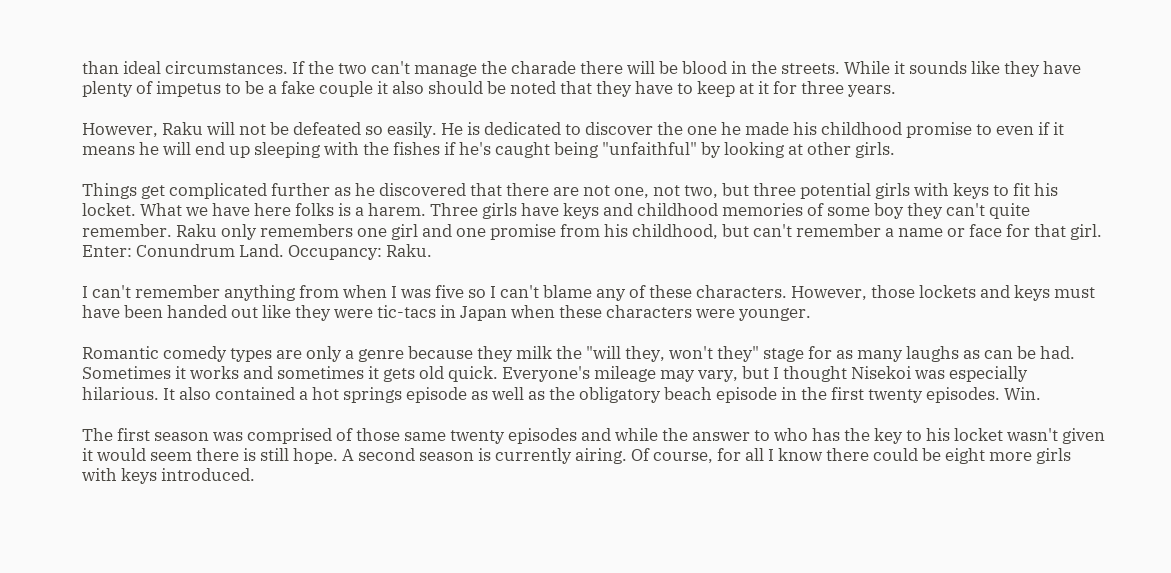than ideal circumstances. If the two can't manage the charade there will be blood in the streets. While it sounds like they have plenty of impetus to be a fake couple it also should be noted that they have to keep at it for three years.

However, Raku will not be defeated so easily. He is dedicated to discover the one he made his childhood promise to even if it means he will end up sleeping with the fishes if he's caught being "unfaithful" by looking at other girls.

Things get complicated further as he discovered that there are not one, not two, but three potential girls with keys to fit his locket. What we have here folks is a harem. Three girls have keys and childhood memories of some boy they can't quite remember. Raku only remembers one girl and one promise from his childhood, but can't remember a name or face for that girl. Enter: Conundrum Land. Occupancy: Raku.

I can't remember anything from when I was five so I can't blame any of these characters. However, those lockets and keys must have been handed out like they were tic-tacs in Japan when these characters were younger.

Romantic comedy types are only a genre because they milk the "will they, won't they" stage for as many laughs as can be had. Sometimes it works and sometimes it gets old quick. Everyone's mileage may vary, but I thought Nisekoi was especially hilarious. It also contained a hot springs episode as well as the obligatory beach episode in the first twenty episodes. Win.

The first season was comprised of those same twenty episodes and while the answer to who has the key to his locket wasn't given it would seem there is still hope. A second season is currently airing. Of course, for all I know there could be eight more girls with keys introduced.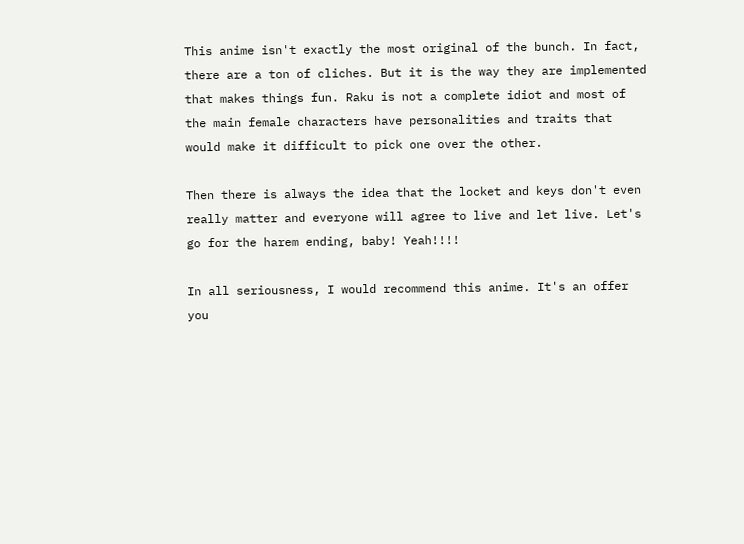This anime isn't exactly the most original of the bunch. In fact, there are a ton of cliches. But it is the way they are implemented that makes things fun. Raku is not a complete idiot and most of the main female characters have personalities and traits that would make it difficult to pick one over the other.

Then there is always the idea that the locket and keys don't even really matter and everyone will agree to live and let live. Let's go for the harem ending, baby! Yeah!!!!

In all seriousness, I would recommend this anime. It's an offer you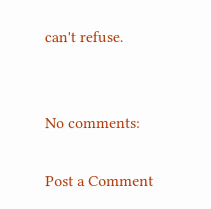can't refuse.


No comments:

Post a Comment